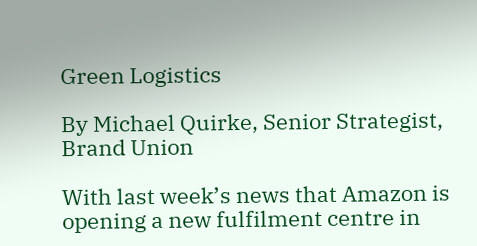Green Logistics

By Michael Quirke, Senior Strategist, Brand Union

With last week’s news that Amazon is opening a new fulfilment centre in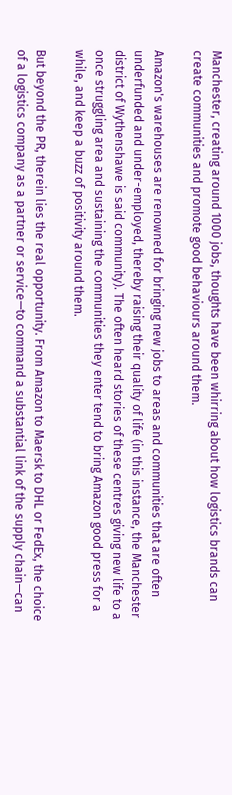Manchester, creating around 1000 jobs, thoughts have been whirring about how logistics brands can create communities and promote good behaviours around them.

Amazon's warehouses are renowned for bringing new jobs to areas and communities that are often underfunded and under-employed, thereby raising their quality of life (in this instance, the Manchester district of Wythenshawe is said community). The often heard stories of these centres giving new life to a once struggling area and sustaining the communities they enter tend to bring Amazon good press for a while, and keep a buzz of positivity around them.

But beyond the PR, therein lies the real opportunity. From Amazon to Maersk to DHL or FedEx, the choice of a logistics company as a partner or service—to command a substantial link of the supply chain—can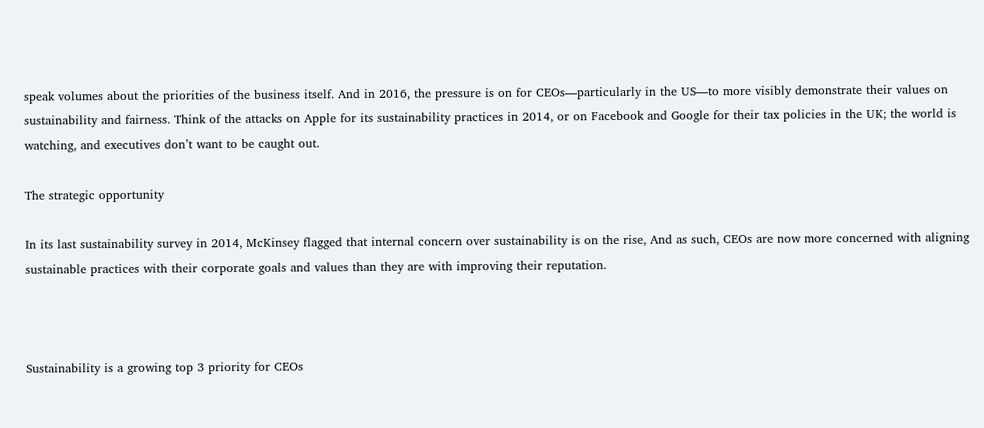speak volumes about the priorities of the business itself. And in 2016, the pressure is on for CEOs—particularly in the US—to more visibly demonstrate their values on sustainability and fairness. Think of the attacks on Apple for its sustainability practices in 2014, or on Facebook and Google for their tax policies in the UK; the world is watching, and executives don’t want to be caught out.

The strategic opportunity

In its last sustainability survey in 2014, McKinsey flagged that internal concern over sustainability is on the rise, And as such, CEOs are now more concerned with aligning sustainable practices with their corporate goals and values than they are with improving their reputation.



Sustainability is a growing top 3 priority for CEOs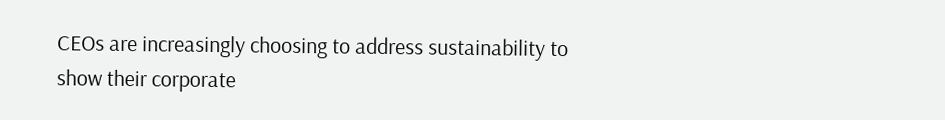CEOs are increasingly choosing to address sustainability to show their corporate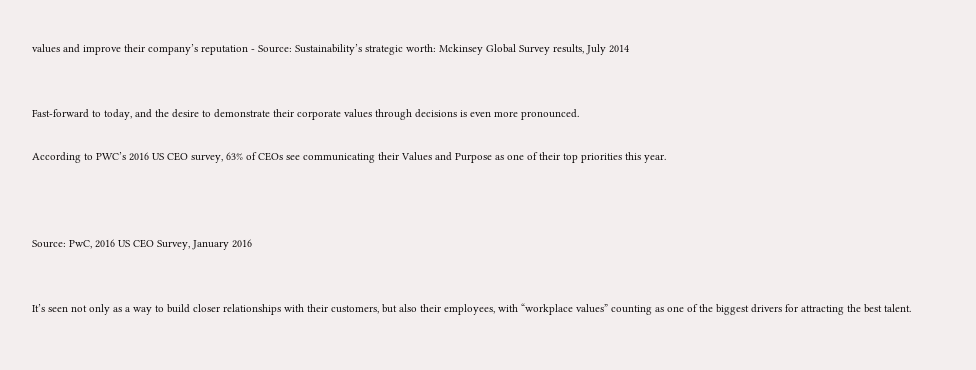values and improve their company’s reputation - Source: Sustainability’s strategic worth: Mckinsey Global Survey results, July 2014


Fast-forward to today, and the desire to demonstrate their corporate values through decisions is even more pronounced.

According to PWC’s 2016 US CEO survey, 63% of CEOs see communicating their Values and Purpose as one of their top priorities this year.



Source: PwC, 2016 US CEO Survey, January 2016


It’s seen not only as a way to build closer relationships with their customers, but also their employees, with “workplace values” counting as one of the biggest drivers for attracting the best talent.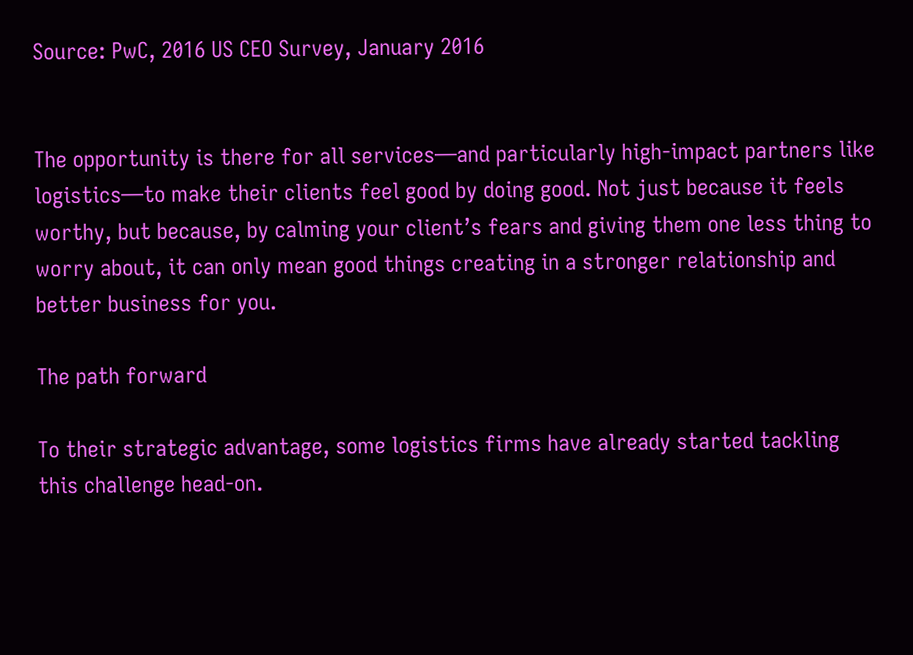Source: PwC, 2016 US CEO Survey, January 2016


The opportunity is there for all services—and particularly high-impact partners like logistics—to make their clients feel good by doing good. Not just because it feels worthy, but because, by calming your client’s fears and giving them one less thing to worry about, it can only mean good things creating in a stronger relationship and better business for you.

The path forward

To their strategic advantage, some logistics firms have already started tackling this challenge head-on.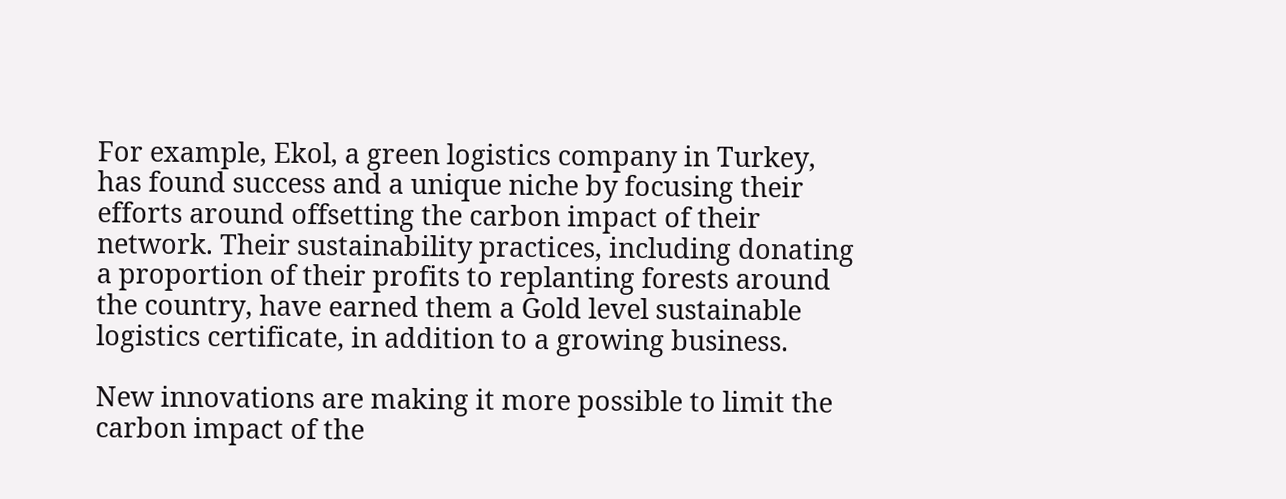For example, Ekol, a green logistics company in Turkey, has found success and a unique niche by focusing their efforts around offsetting the carbon impact of their network. Their sustainability practices, including donating a proportion of their profits to replanting forests around the country, have earned them a Gold level sustainable logistics certificate, in addition to a growing business.

New innovations are making it more possible to limit the carbon impact of the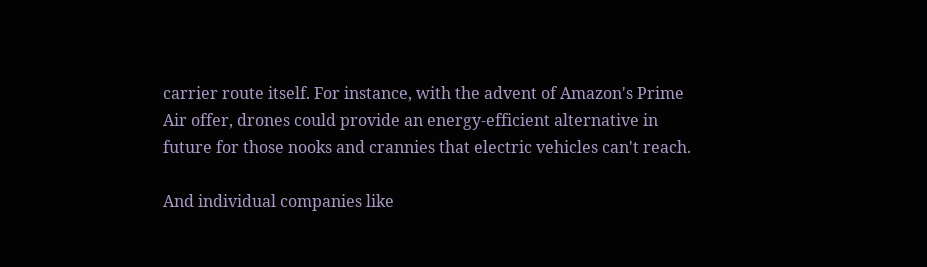carrier route itself. For instance, with the advent of Amazon's Prime Air offer, drones could provide an energy-efficient alternative in future for those nooks and crannies that electric vehicles can't reach.

And individual companies like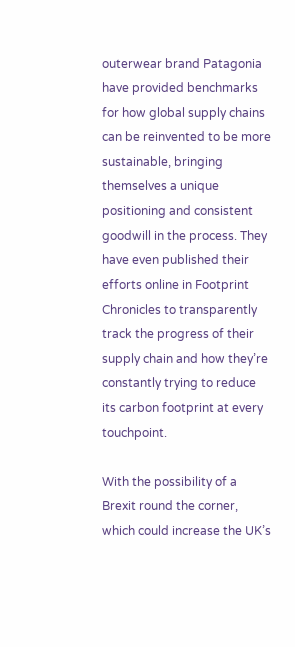outerwear brand Patagonia have provided benchmarks for how global supply chains can be reinvented to be more sustainable, bringing themselves a unique positioning and consistent goodwill in the process. They have even published their efforts online in Footprint Chronicles to transparently track the progress of their supply chain and how they’re constantly trying to reduce its carbon footprint at every touchpoint.

With the possibility of a Brexit round the corner, which could increase the UK’s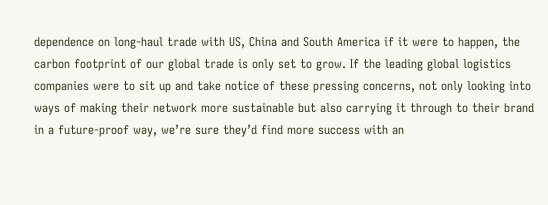dependence on long-haul trade with US, China and South America if it were to happen, the carbon footprint of our global trade is only set to grow. If the leading global logistics companies were to sit up and take notice of these pressing concerns, not only looking into ways of making their network more sustainable but also carrying it through to their brand in a future-proof way, we’re sure they’d find more success with an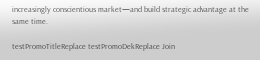increasingly conscientious market—and build strategic advantage at the same time.

testPromoTitleReplace testPromoDekReplace Join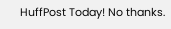HuffPost Today! No thanks.